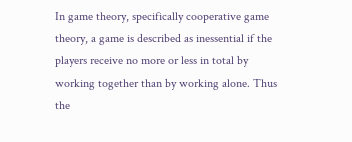In game theory, specifically cooperative game theory, a game is described as inessential if the players receive no more or less in total by working together than by working alone. Thus the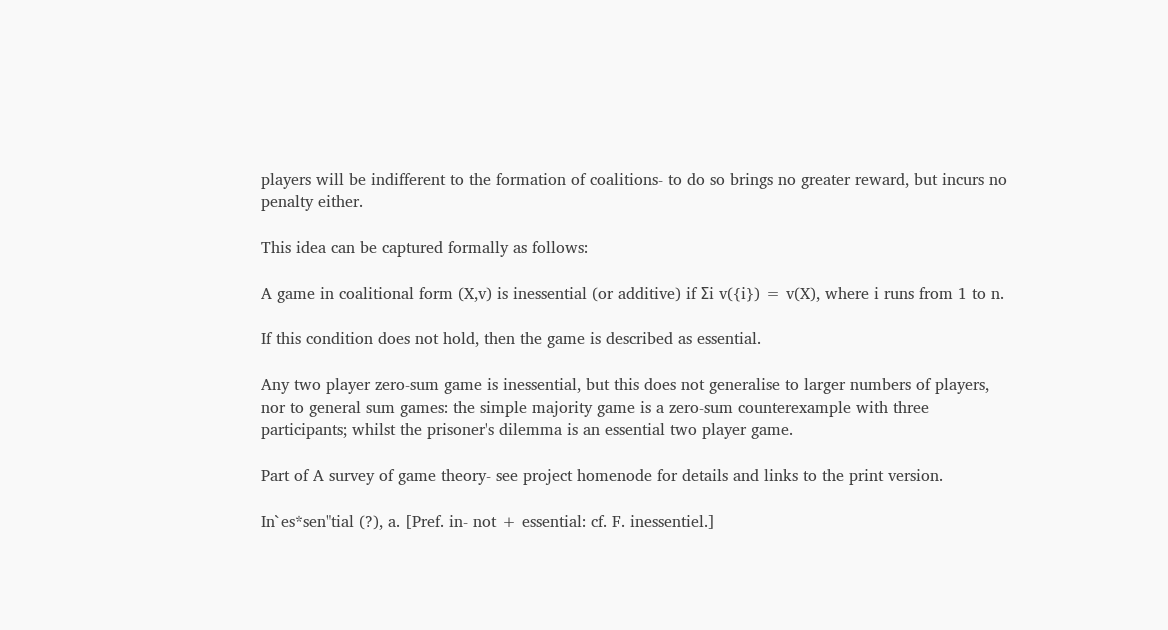players will be indifferent to the formation of coalitions- to do so brings no greater reward, but incurs no penalty either.

This idea can be captured formally as follows:

A game in coalitional form (X,v) is inessential (or additive) if Σi v({i}) = v(X), where i runs from 1 to n.

If this condition does not hold, then the game is described as essential.

Any two player zero-sum game is inessential, but this does not generalise to larger numbers of players, nor to general sum games: the simple majority game is a zero-sum counterexample with three participants; whilst the prisoner's dilemma is an essential two player game.

Part of A survey of game theory- see project homenode for details and links to the print version.

In`es*sen"tial (?), a. [Pref. in- not + essential: cf. F. inessentiel.]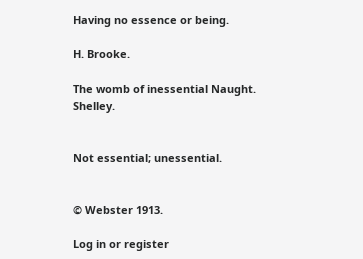Having no essence or being.

H. Brooke.

The womb of inessential Naught. Shelley.


Not essential; unessential.


© Webster 1913.

Log in or register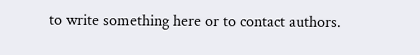to write something here or to contact authors.